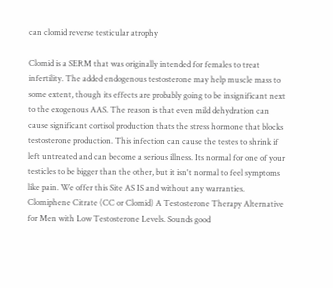can clomid reverse testicular atrophy

Clomid is a SERM that was originally intended for females to treat infertility. The added endogenous testosterone may help muscle mass to some extent, though its effects are probably going to be insignificant next to the exogenous AAS. The reason is that even mild dehydration can cause significant cortisol production thats the stress hormone that blocks testosterone production. This infection can cause the testes to shrink if left untreated and can become a serious illness. Its normal for one of your testicles to be bigger than the other, but it isn't normal to feel symptoms like pain. We offer this Site AS IS and without any warranties. Clomiphene Citrate (CC or Clomid) A Testosterone Therapy Alternative for Men with Low Testosterone Levels. Sounds good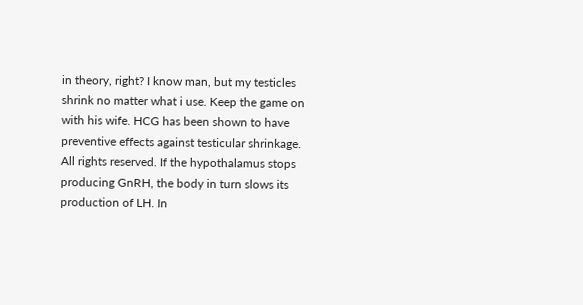in theory, right? I know man, but my testicles shrink no matter what i use. Keep the game on with his wife. HCG has been shown to have preventive effects against testicular shrinkage. All rights reserved. If the hypothalamus stops producing GnRH, the body in turn slows its production of LH. In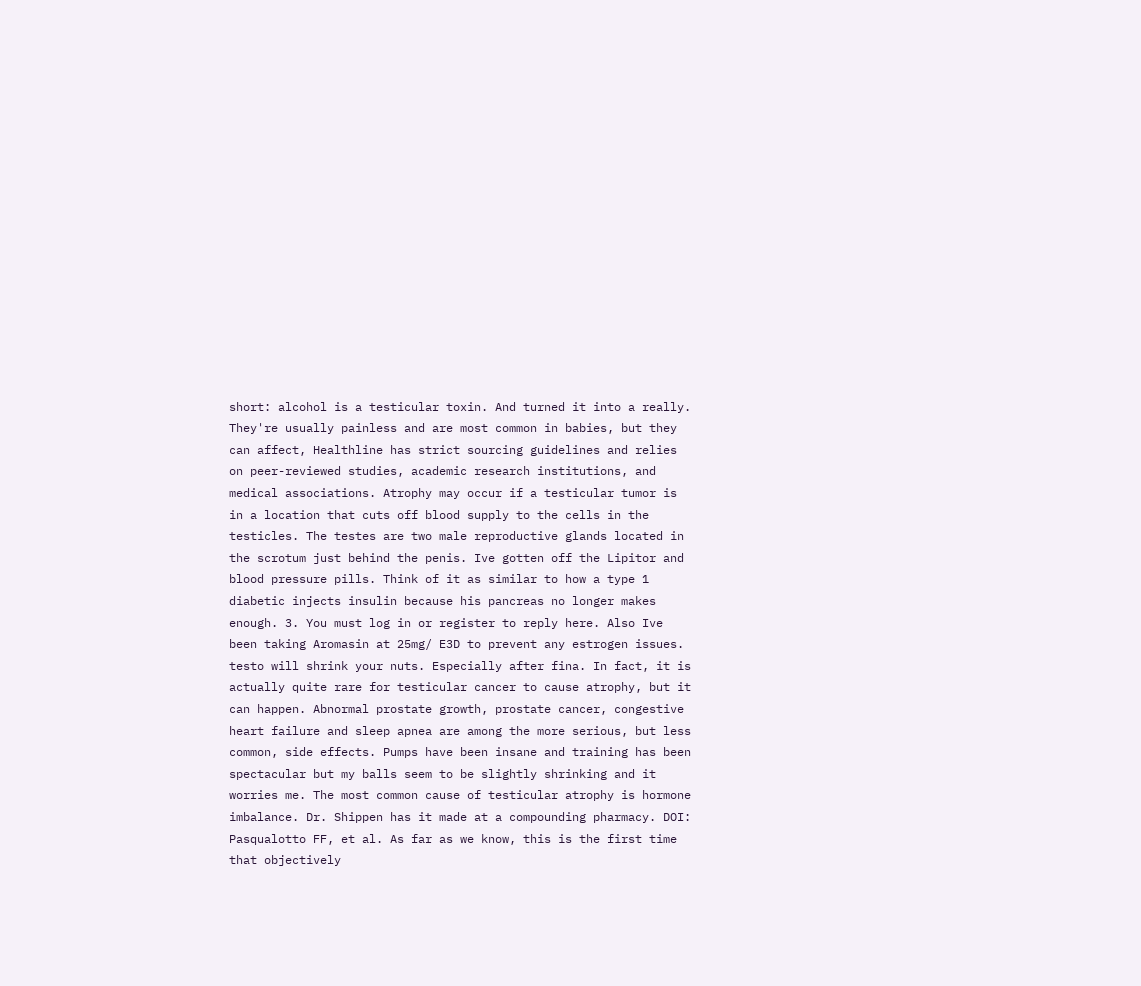short: alcohol is a testicular toxin. And turned it into a really. They're usually painless and are most common in babies, but they can affect, Healthline has strict sourcing guidelines and relies on peer-reviewed studies, academic research institutions, and medical associations. Atrophy may occur if a testicular tumor is in a location that cuts off blood supply to the cells in the testicles. The testes are two male reproductive glands located in the scrotum just behind the penis. Ive gotten off the Lipitor and blood pressure pills. Think of it as similar to how a type 1 diabetic injects insulin because his pancreas no longer makes enough. 3. You must log in or register to reply here. Also Ive been taking Aromasin at 25mg/ E3D to prevent any estrogen issues. testo will shrink your nuts. Especially after fina. In fact, it is actually quite rare for testicular cancer to cause atrophy, but it can happen. Abnormal prostate growth, prostate cancer, congestive heart failure and sleep apnea are among the more serious, but less common, side effects. Pumps have been insane and training has been spectacular but my balls seem to be slightly shrinking and it worries me. The most common cause of testicular atrophy is hormone imbalance. Dr. Shippen has it made at a compounding pharmacy. DOI: Pasqualotto FF, et al. As far as we know, this is the first time that objectively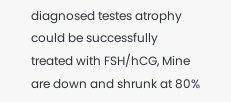diagnosed testes atrophy could be successfully treated with FSH/hCG, Mine are down and shrunk at 80%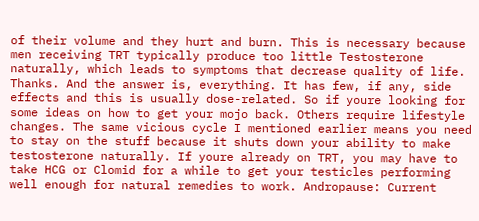of their volume and they hurt and burn. This is necessary because men receiving TRT typically produce too little Testosterone naturally, which leads to symptoms that decrease quality of life. Thanks. And the answer is, everything. It has few, if any, side effects and this is usually dose-related. So if youre looking for some ideas on how to get your mojo back. Others require lifestyle changes. The same vicious cycle I mentioned earlier means you need to stay on the stuff because it shuts down your ability to make testosterone naturally. If youre already on TRT, you may have to take HCG or Clomid for a while to get your testicles performing well enough for natural remedies to work. Andropause: Current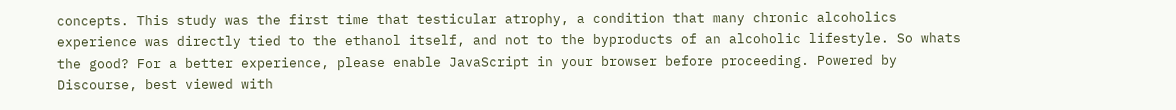concepts. This study was the first time that testicular atrophy, a condition that many chronic alcoholics experience was directly tied to the ethanol itself, and not to the byproducts of an alcoholic lifestyle. So whats the good? For a better experience, please enable JavaScript in your browser before proceeding. Powered by Discourse, best viewed with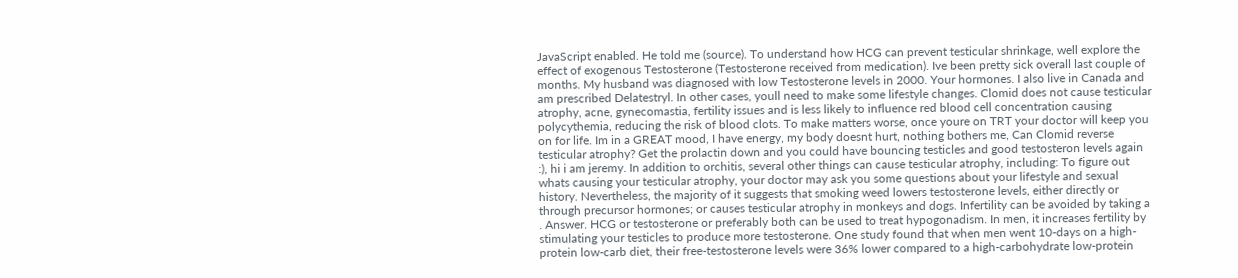JavaScript enabled. He told me (source). To understand how HCG can prevent testicular shrinkage, well explore the effect of exogenous Testosterone (Testosterone received from medication). Ive been pretty sick overall last couple of months. My husband was diagnosed with low Testosterone levels in 2000. Your hormones. I also live in Canada and am prescribed Delatestryl. In other cases, youll need to make some lifestyle changes. Clomid does not cause testicular atrophy, acne, gynecomastia, fertility issues and is less likely to influence red blood cell concentration causing polycythemia, reducing the risk of blood clots. To make matters worse, once youre on TRT your doctor will keep you on for life. Im in a GREAT mood, I have energy, my body doesnt hurt, nothing bothers me, Can Clomid reverse testicular atrophy? Get the prolactin down and you could have bouncing testicles and good testosteron levels again :), hi i am jeremy. In addition to orchitis, several other things can cause testicular atrophy, including: To figure out whats causing your testicular atrophy, your doctor may ask you some questions about your lifestyle and sexual history. Nevertheless, the majority of it suggests that smoking weed lowers testosterone levels, either directly or through precursor hormones; or causes testicular atrophy in monkeys and dogs. Infertility can be avoided by taking a . Answer. HCG or testosterone or preferably both can be used to treat hypogonadism. In men, it increases fertility by stimulating your testicles to produce more testosterone. One study found that when men went 10-days on a high-protein low-carb diet, their free-testosterone levels were 36% lower compared to a high-carbohydrate low-protein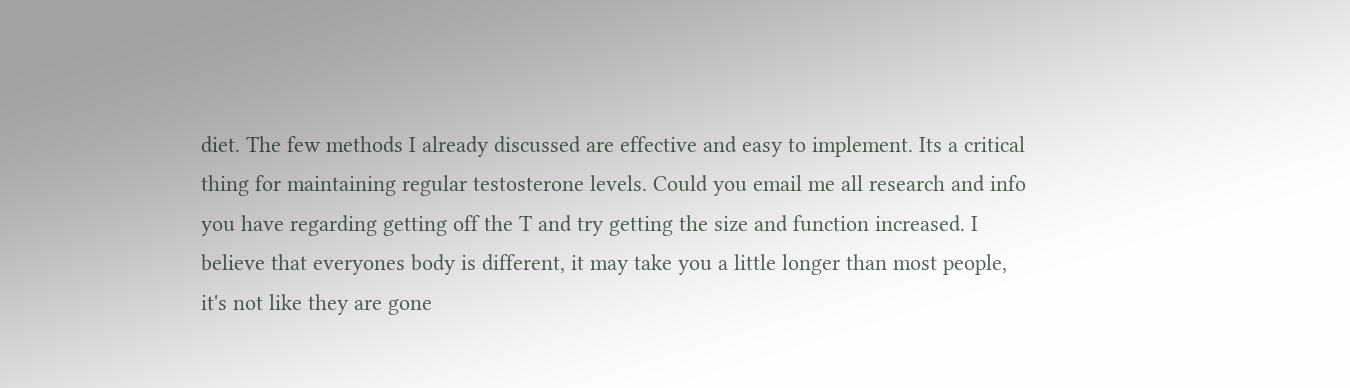diet. The few methods I already discussed are effective and easy to implement. Its a critical thing for maintaining regular testosterone levels. Could you email me all research and info you have regarding getting off the T and try getting the size and function increased. I believe that everyones body is different, it may take you a little longer than most people, it's not like they are gone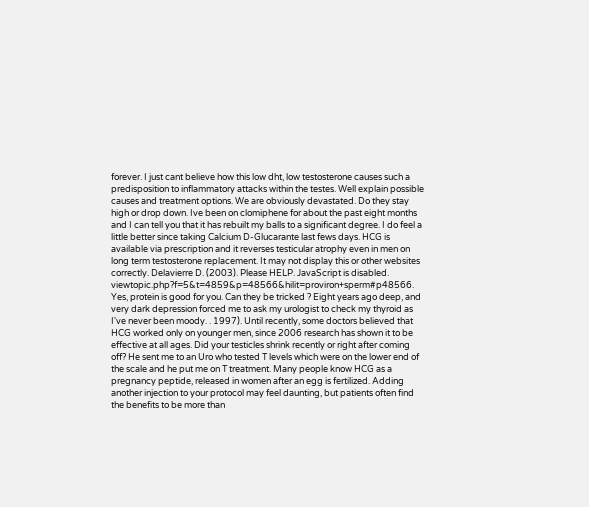forever. I just cant believe how this low dht, low testosterone causes such a predisposition to inflammatory attacks within the testes. Well explain possible causes and treatment options. We are obviously devastated. Do they stay high or drop down. Ive been on clomiphene for about the past eight months and I can tell you that it has rebuilt my balls to a significant degree. I do feel a little better since taking Calcium D-Glucarante last fews days. HCG is available via prescription and it reverses testicular atrophy even in men on long term testosterone replacement. It may not display this or other websites correctly. Delavierre D. (2003). Please HELP. JavaScript is disabled. viewtopic.php?f=5&t=4859&p=48566&hilit=proviron+sperm#p48566. Yes, protein is good for you. Can they be tricked ? Eight years ago deep, and very dark depression forced me to ask my urologist to check my thyroid as I've never been moody. . 1997). Until recently, some doctors believed that HCG worked only on younger men, since 2006 research has shown it to be effective at all ages. Did your testicles shrink recently or right after coming off? He sent me to an Uro who tested T levels which were on the lower end of the scale and he put me on T treatment. Many people know HCG as a pregnancy peptide, released in women after an egg is fertilized. Adding another injection to your protocol may feel daunting, but patients often find the benefits to be more than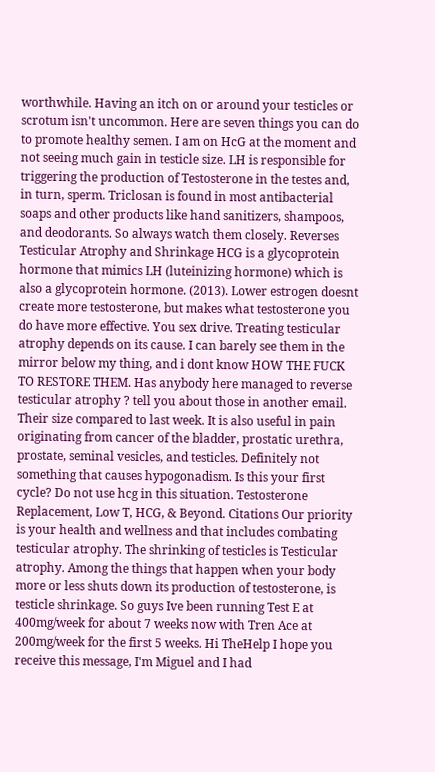worthwhile. Having an itch on or around your testicles or scrotum isn't uncommon. Here are seven things you can do to promote healthy semen. I am on HcG at the moment and not seeing much gain in testicle size. LH is responsible for triggering the production of Testosterone in the testes and, in turn, sperm. Triclosan is found in most antibacterial soaps and other products like hand sanitizers, shampoos, and deodorants. So always watch them closely. Reverses Testicular Atrophy and Shrinkage HCG is a glycoprotein hormone that mimics LH (luteinizing hormone) which is also a glycoprotein hormone. (2013). Lower estrogen doesnt create more testosterone, but makes what testosterone you do have more effective. You sex drive. Treating testicular atrophy depends on its cause. I can barely see them in the mirror below my thing, and i dont know HOW THE FUCK TO RESTORE THEM. Has anybody here managed to reverse testicular atrophy ? tell you about those in another email. Their size compared to last week. It is also useful in pain originating from cancer of the bladder, prostatic urethra, prostate, seminal vesicles, and testicles. Definitely not something that causes hypogonadism. Is this your first cycle? Do not use hcg in this situation. Testosterone Replacement, Low T, HCG, & Beyond. Citations Our priority is your health and wellness and that includes combating testicular atrophy. The shrinking of testicles is Testicular atrophy. Among the things that happen when your body more or less shuts down its production of testosterone, is testicle shrinkage. So guys Ive been running Test E at 400mg/week for about 7 weeks now with Tren Ace at 200mg/week for the first 5 weeks. Hi TheHelp I hope you receive this message, I'm Miguel and I had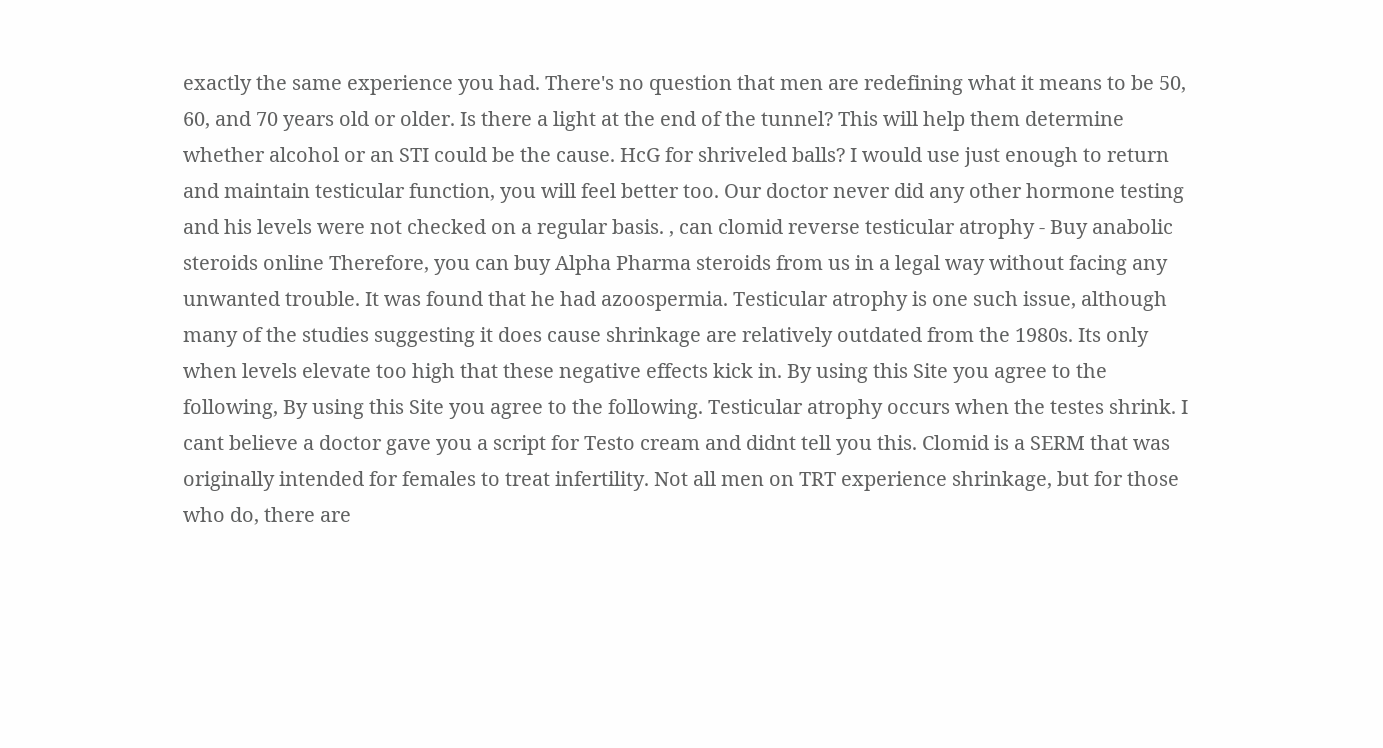exactly the same experience you had. There's no question that men are redefining what it means to be 50, 60, and 70 years old or older. Is there a light at the end of the tunnel? This will help them determine whether alcohol or an STI could be the cause. HcG for shriveled balls? I would use just enough to return and maintain testicular function, you will feel better too. Our doctor never did any other hormone testing and his levels were not checked on a regular basis. , can clomid reverse testicular atrophy - Buy anabolic steroids online Therefore, you can buy Alpha Pharma steroids from us in a legal way without facing any unwanted trouble. It was found that he had azoospermia. Testicular atrophy is one such issue, although many of the studies suggesting it does cause shrinkage are relatively outdated from the 1980s. Its only when levels elevate too high that these negative effects kick in. By using this Site you agree to the following, By using this Site you agree to the following. Testicular atrophy occurs when the testes shrink. I cant believe a doctor gave you a script for Testo cream and didnt tell you this. Clomid is a SERM that was originally intended for females to treat infertility. Not all men on TRT experience shrinkage, but for those who do, there are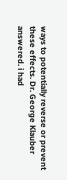ways to potentially reverse or prevent these effects. Dr. George Klauber answered. i had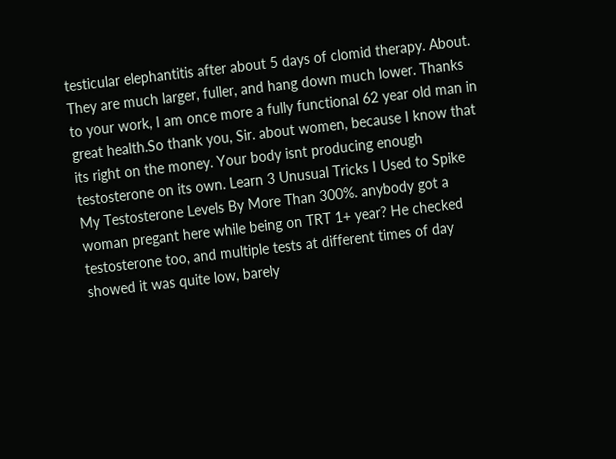testicular elephantitis after about 5 days of clomid therapy. About. They are much larger, fuller, and hang down much lower. Thanks to your work, I am once more a fully functional 62 year old man in great health.So thank you, Sir. about women, because I know that its right on the money. Your body isnt producing enough testosterone on its own. Learn 3 Unusual Tricks I Used to Spike My Testosterone Levels By More Than 300%. anybody got a woman pregant here while being on TRT 1+ year? He checked testosterone too, and multiple tests at different times of day showed it was quite low, barely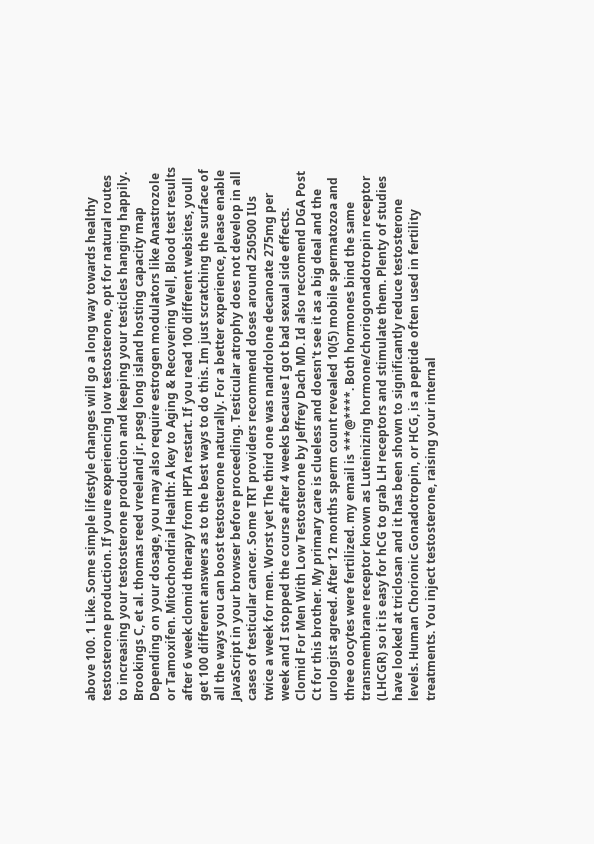above 100. 1 Like. Some simple lifestyle changes will go a long way towards healthy testosterone production. If youre experiencing low testosterone, opt for natural routes to increasing your testosterone production and keeping your testicles hanging happily. Brookings C, et al. thomas reed vreeland jr. pseg long island hosting capacity map Depending on your dosage, you may also require estrogen modulators like Anastrozole or Tamoxifen. Mitochondrial Health: A key to Aging & Recovering Well, Blood test results after 6 week clomid therapy from HPTA restart. If you read 100 different websites, youll get 100 different answers as to the best ways to do this. Im just scratching the surface of all the ways you can boost testosterone naturally. For a better experience, please enable JavaScript in your browser before proceeding. Testicular atrophy does not develop in all cases of testicular cancer. Some TRT providers recommend doses around 250500 IUs twice a week for men. Worst yet The third one was nandrolone decanoate 275mg per week and I stopped the course after 4 weeks because I got bad sexual side effects. Clomid For Men With Low Testosterone by Jeffrey Dach MD. Id also reccomend DGA Post Ct for this brother. My primary care is clueless and doesn't see it as a big deal and the urologist agreed. After 12 months sperm count revealed 10(5) mobile spermatozoa and three oocytes were fertilized. my email is ***@****. Both hormones bind the same transmembrane receptor known as Luteinizing hormone/choriogonadotropin receptor (LHCGR) so it is easy for hCG to grab LH receptors and stimulate them. Plenty of studies have looked at triclosan and it has been shown to significantly reduce testosterone levels. Human Chorionic Gonadotropin, or HCG, is a peptide often used in fertility treatments. You inject testosterone, raising your internal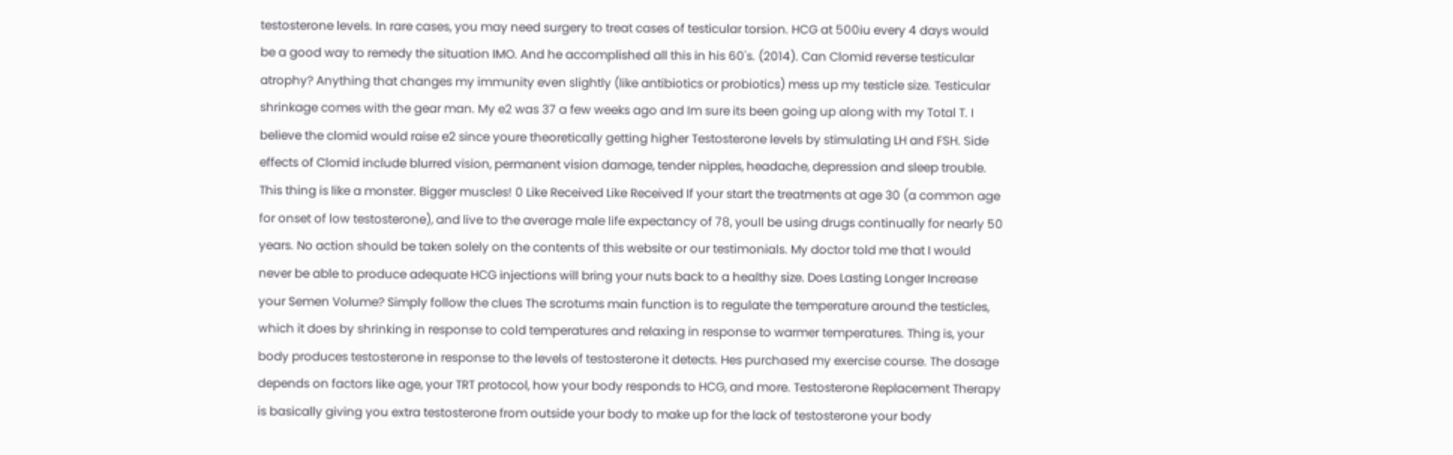testosterone levels. In rare cases, you may need surgery to treat cases of testicular torsion. HCG at 500iu every 4 days would be a good way to remedy the situation IMO. And he accomplished all this in his 60's. (2014). Can Clomid reverse testicular atrophy? Anything that changes my immunity even slightly (like antibiotics or probiotics) mess up my testicle size. Testicular shrinkage comes with the gear man. My e2 was 37 a few weeks ago and Im sure its been going up along with my Total T. I believe the clomid would raise e2 since youre theoretically getting higher Testosterone levels by stimulating LH and FSH. Side effects of Clomid include blurred vision, permanent vision damage, tender nipples, headache, depression and sleep trouble. This thing is like a monster. Bigger muscles! 0 Like Received Like Received If your start the treatments at age 30 (a common age for onset of low testosterone), and live to the average male life expectancy of 78, youll be using drugs continually for nearly 50 years. No action should be taken solely on the contents of this website or our testimonials. My doctor told me that I would never be able to produce adequate HCG injections will bring your nuts back to a healthy size. Does Lasting Longer Increase your Semen Volume? Simply follow the clues The scrotums main function is to regulate the temperature around the testicles, which it does by shrinking in response to cold temperatures and relaxing in response to warmer temperatures. Thing is, your body produces testosterone in response to the levels of testosterone it detects. Hes purchased my exercise course. The dosage depends on factors like age, your TRT protocol, how your body responds to HCG, and more. Testosterone Replacement Therapy is basically giving you extra testosterone from outside your body to make up for the lack of testosterone your body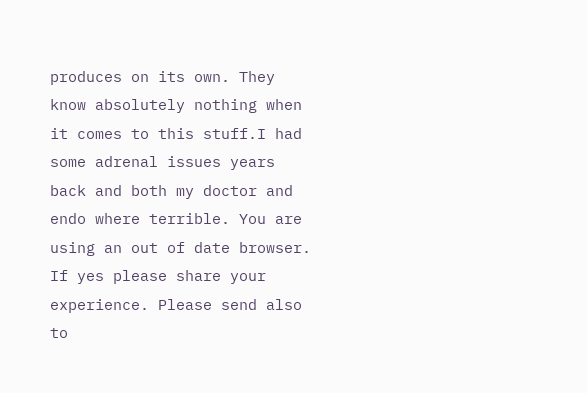produces on its own. They know absolutely nothing when it comes to this stuff.I had some adrenal issues years back and both my doctor and endo where terrible. You are using an out of date browser. If yes please share your experience. Please send also to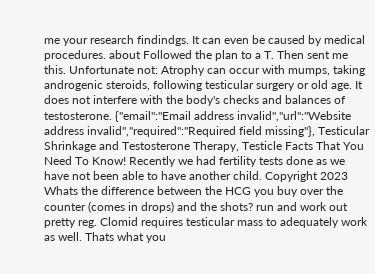me your research findindgs. It can even be caused by medical procedures. about Followed the plan to a T. Then sent me this. Unfortunate not: Atrophy can occur with mumps, taking androgenic steroids, following testicular surgery or old age. It does not interfere with the body's checks and balances of testosterone. {"email":"Email address invalid","url":"Website address invalid","required":"Required field missing"}, Testicular Shrinkage and Testosterone Therapy, Testicle Facts That You Need To Know! Recently we had fertility tests done as we have not been able to have another child. Copyright 2023 Whats the difference between the HCG you buy over the counter (comes in drops) and the shots? run and work out pretty reg. Clomid requires testicular mass to adequately work as well. Thats what you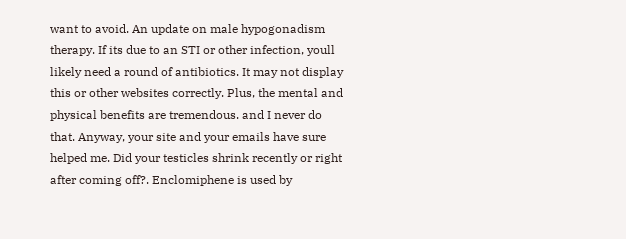want to avoid. An update on male hypogonadism therapy. If its due to an STI or other infection, youll likely need a round of antibiotics. It may not display this or other websites correctly. Plus, the mental and physical benefits are tremendous. and I never do that. Anyway, your site and your emails have sure helped me. Did your testicles shrink recently or right after coming off?. Enclomiphene is used by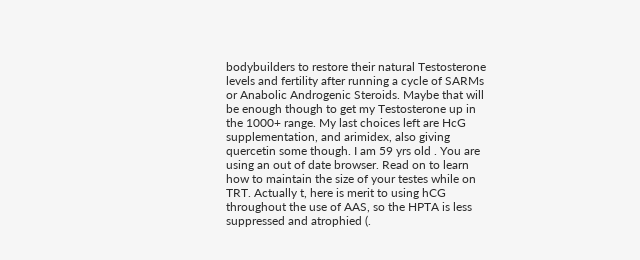bodybuilders to restore their natural Testosterone levels and fertility after running a cycle of SARMs or Anabolic Androgenic Steroids. Maybe that will be enough though to get my Testosterone up in the 1000+ range. My last choices left are HcG supplementation, and arimidex, also giving quercetin some though. I am 59 yrs old . You are using an out of date browser. Read on to learn how to maintain the size of your testes while on TRT. Actually t, here is merit to using hCG throughout the use of AAS, so the HPTA is less suppressed and atrophied (.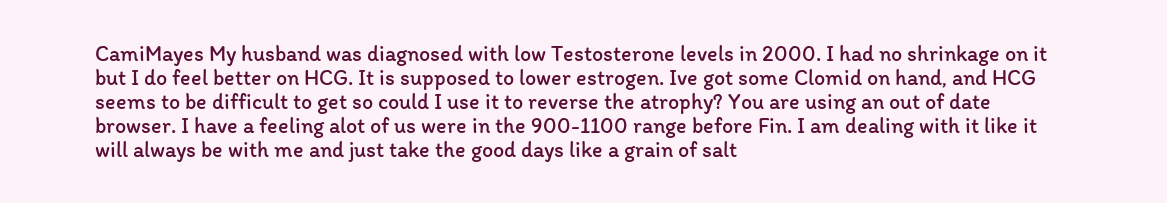CamiMayes My husband was diagnosed with low Testosterone levels in 2000. I had no shrinkage on it but I do feel better on HCG. It is supposed to lower estrogen. Ive got some Clomid on hand, and HCG seems to be difficult to get so could I use it to reverse the atrophy? You are using an out of date browser. I have a feeling alot of us were in the 900-1100 range before Fin. I am dealing with it like it will always be with me and just take the good days like a grain of salt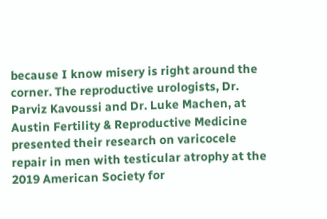because I know misery is right around the corner. The reproductive urologists, Dr. Parviz Kavoussi and Dr. Luke Machen, at Austin Fertility & Reproductive Medicine presented their research on varicocele repair in men with testicular atrophy at the 2019 American Society for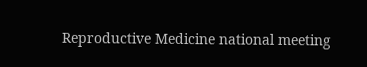Reproductive Medicine national meeting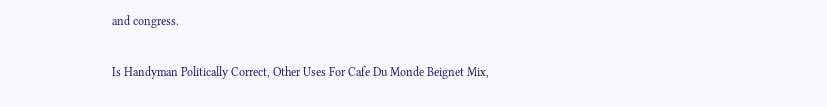and congress.

Is Handyman Politically Correct, Other Uses For Cafe Du Monde Beignet Mix,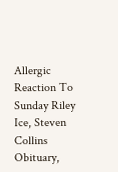Allergic Reaction To Sunday Riley Ice, Steven Collins Obituary,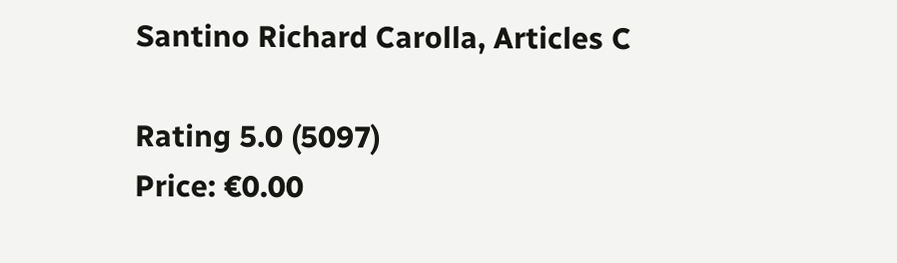Santino Richard Carolla, Articles C

Rating 5.0 (5097)
Price: €0.00